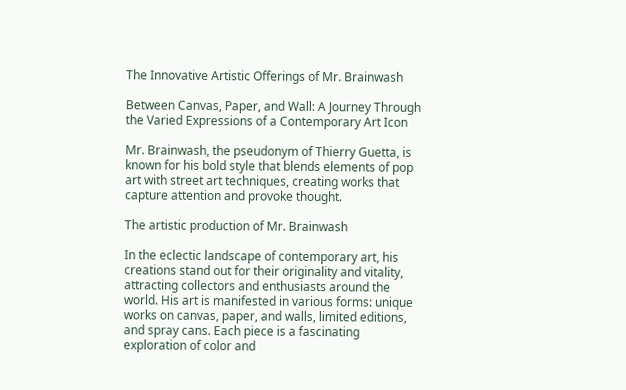The Innovative Artistic Offerings of Mr. Brainwash

Between Canvas, Paper, and Wall: A Journey Through the Varied Expressions of a Contemporary Art Icon

Mr. Brainwash, the pseudonym of Thierry Guetta, is known for his bold style that blends elements of pop art with street art techniques, creating works that capture attention and provoke thought.

The artistic production of Mr. Brainwash

In the eclectic landscape of contemporary art, his creations stand out for their originality and vitality, attracting collectors and enthusiasts around the world. His art is manifested in various forms: unique works on canvas, paper, and walls, limited editions, and spray cans. Each piece is a fascinating exploration of color and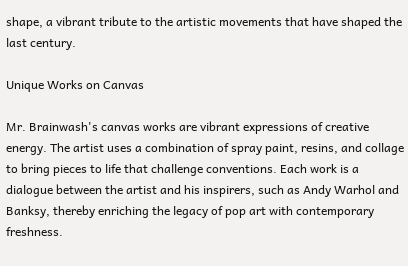shape, a vibrant tribute to the artistic movements that have shaped the last century.

Unique Works on Canvas

Mr. Brainwash's canvas works are vibrant expressions of creative energy. The artist uses a combination of spray paint, resins, and collage to bring pieces to life that challenge conventions. Each work is a dialogue between the artist and his inspirers, such as Andy Warhol and Banksy, thereby enriching the legacy of pop art with contemporary freshness.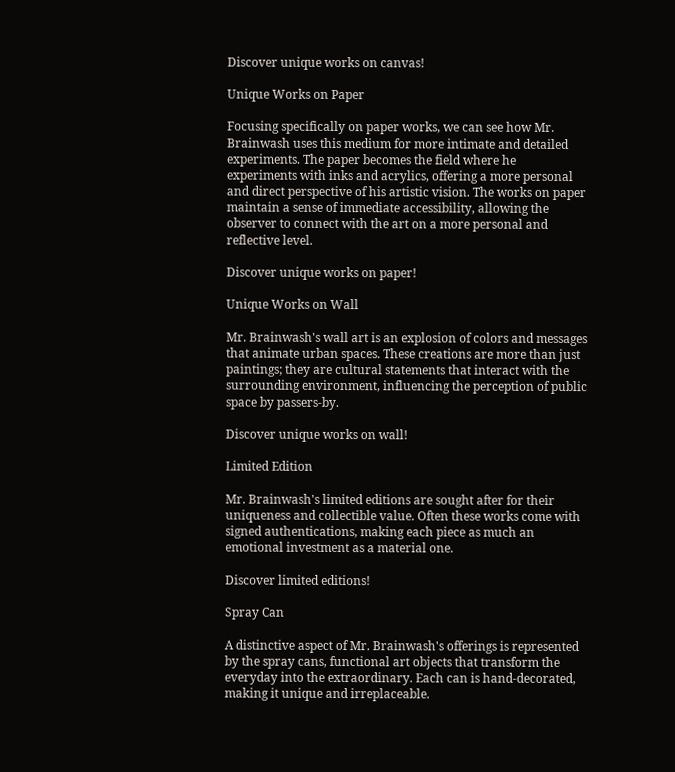Discover unique works on canvas!

Unique Works on Paper

Focusing specifically on paper works, we can see how Mr. Brainwash uses this medium for more intimate and detailed experiments. The paper becomes the field where he experiments with inks and acrylics, offering a more personal and direct perspective of his artistic vision. The works on paper maintain a sense of immediate accessibility, allowing the observer to connect with the art on a more personal and reflective level.

Discover unique works on paper!

Unique Works on Wall

Mr. Brainwash's wall art is an explosion of colors and messages that animate urban spaces. These creations are more than just paintings; they are cultural statements that interact with the surrounding environment, influencing the perception of public space by passers-by.

Discover unique works on wall!

Limited Edition

Mr. Brainwash's limited editions are sought after for their uniqueness and collectible value. Often these works come with signed authentications, making each piece as much an emotional investment as a material one.

Discover limited editions!

Spray Can

A distinctive aspect of Mr. Brainwash's offerings is represented by the spray cans, functional art objects that transform the everyday into the extraordinary. Each can is hand-decorated, making it unique and irreplaceable.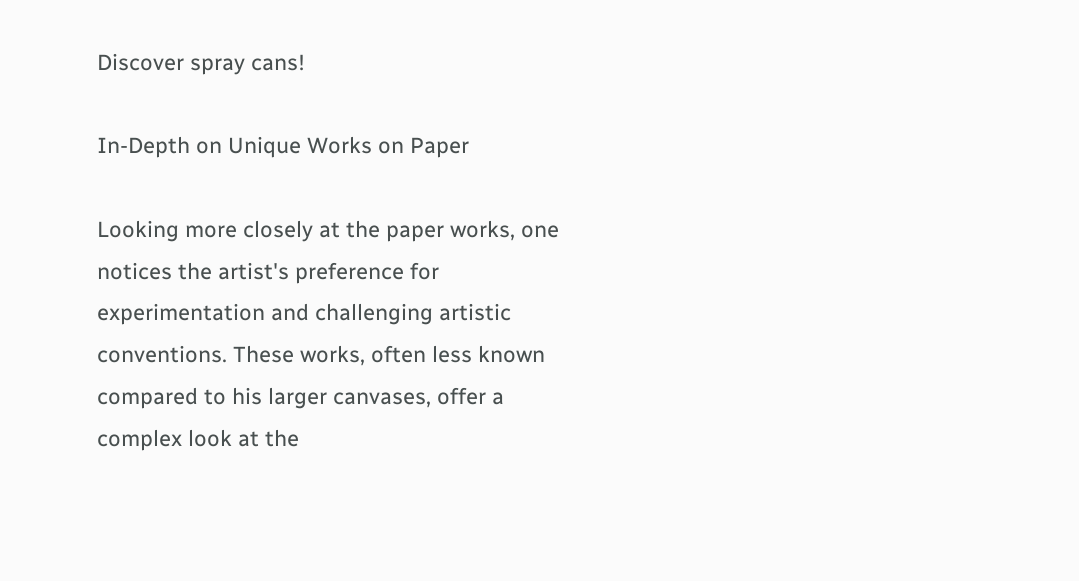Discover spray cans!

In-Depth on Unique Works on Paper

Looking more closely at the paper works, one notices the artist's preference for experimentation and challenging artistic conventions. These works, often less known compared to his larger canvases, offer a complex look at the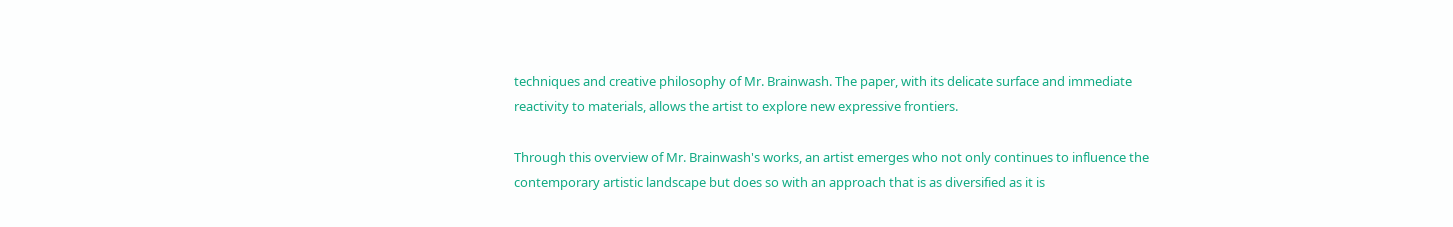techniques and creative philosophy of Mr. Brainwash. The paper, with its delicate surface and immediate reactivity to materials, allows the artist to explore new expressive frontiers.

Through this overview of Mr. Brainwash's works, an artist emerges who not only continues to influence the contemporary artistic landscape but does so with an approach that is as diversified as it is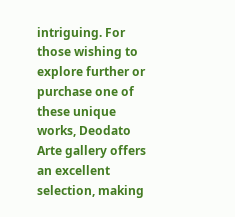intriguing. For those wishing to explore further or purchase one of these unique works, Deodato Arte gallery offers an excellent selection, making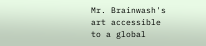Mr. Brainwash's art accessible to a global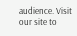audience. Visit our site to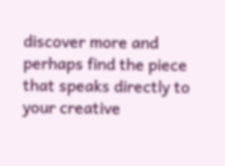discover more and perhaps find the piece that speaks directly to your creative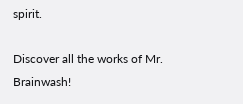spirit.

Discover all the works of Mr. Brainwash!